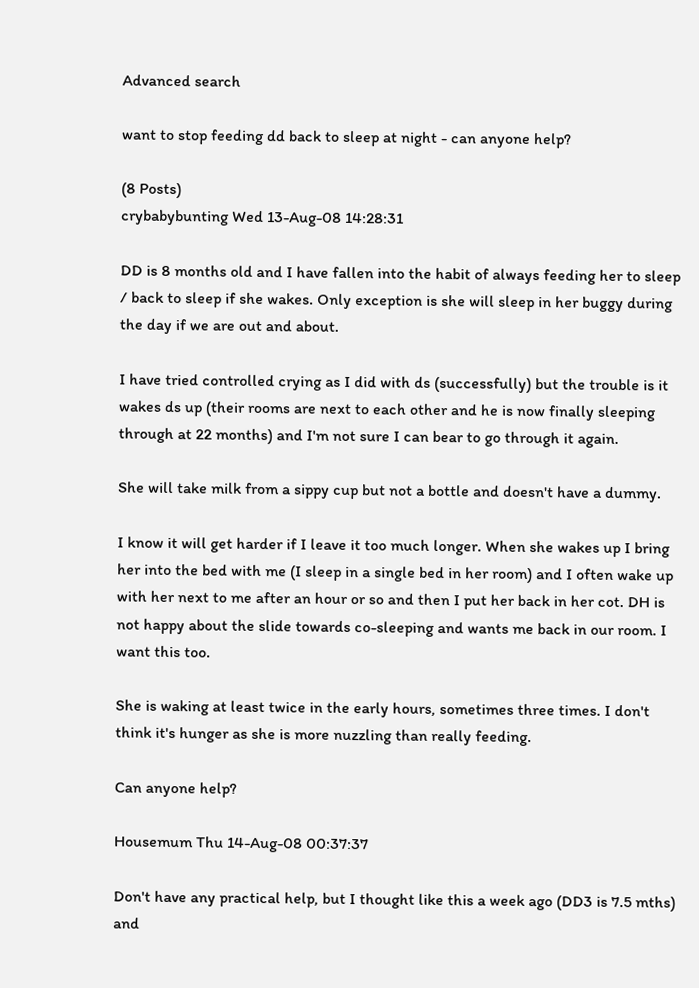Advanced search

want to stop feeding dd back to sleep at night - can anyone help?

(8 Posts)
crybabybunting Wed 13-Aug-08 14:28:31

DD is 8 months old and I have fallen into the habit of always feeding her to sleep / back to sleep if she wakes. Only exception is she will sleep in her buggy during the day if we are out and about.

I have tried controlled crying as I did with ds (successfully) but the trouble is it wakes ds up (their rooms are next to each other and he is now finally sleeping through at 22 months) and I'm not sure I can bear to go through it again.

She will take milk from a sippy cup but not a bottle and doesn't have a dummy.

I know it will get harder if I leave it too much longer. When she wakes up I bring her into the bed with me (I sleep in a single bed in her room) and I often wake up with her next to me after an hour or so and then I put her back in her cot. DH is not happy about the slide towards co-sleeping and wants me back in our room. I want this too.

She is waking at least twice in the early hours, sometimes three times. I don't think it's hunger as she is more nuzzling than really feeding.

Can anyone help?

Housemum Thu 14-Aug-08 00:37:37

Don't have any practical help, but I thought like this a week ago (DD3 is 7.5 mths) and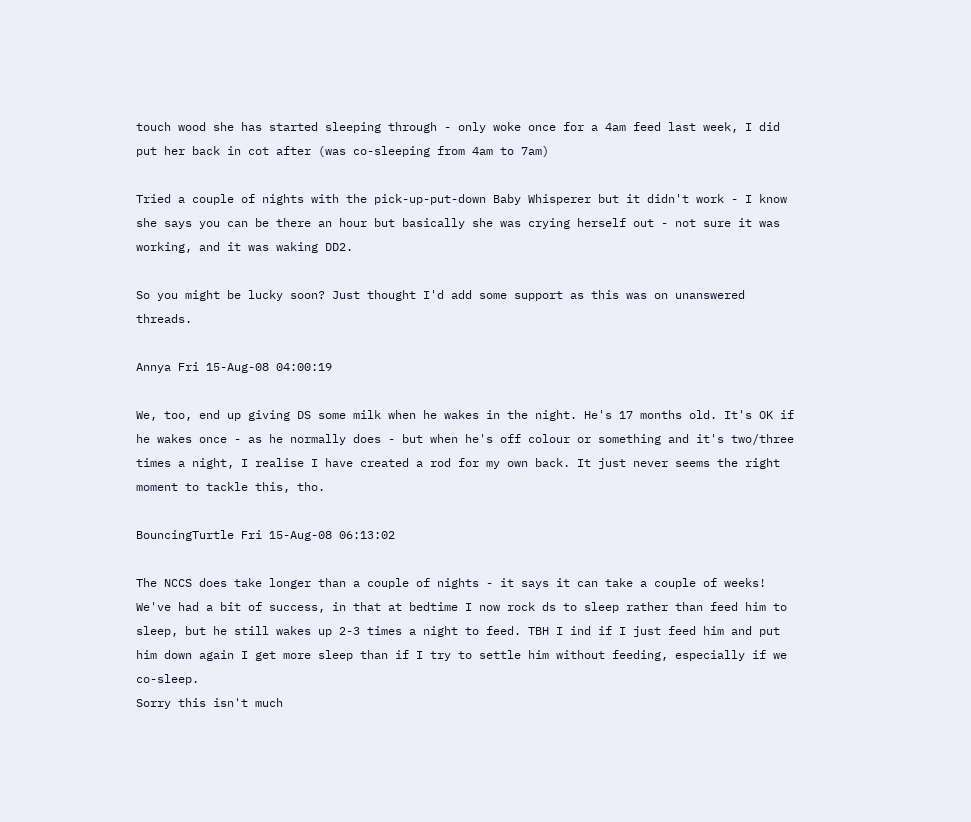touch wood she has started sleeping through - only woke once for a 4am feed last week, I did put her back in cot after (was co-sleeping from 4am to 7am)

Tried a couple of nights with the pick-up-put-down Baby Whisperer but it didn't work - I know she says you can be there an hour but basically she was crying herself out - not sure it was working, and it was waking DD2.

So you might be lucky soon? Just thought I'd add some support as this was on unanswered threads.

Annya Fri 15-Aug-08 04:00:19

We, too, end up giving DS some milk when he wakes in the night. He's 17 months old. It's OK if he wakes once - as he normally does - but when he's off colour or something and it's two/three times a night, I realise I have created a rod for my own back. It just never seems the right moment to tackle this, tho.

BouncingTurtle Fri 15-Aug-08 06:13:02

The NCCS does take longer than a couple of nights - it says it can take a couple of weeks!
We've had a bit of success, in that at bedtime I now rock ds to sleep rather than feed him to sleep, but he still wakes up 2-3 times a night to feed. TBH I ind if I just feed him and put him down again I get more sleep than if I try to settle him without feeding, especially if we co-sleep.
Sorry this isn't much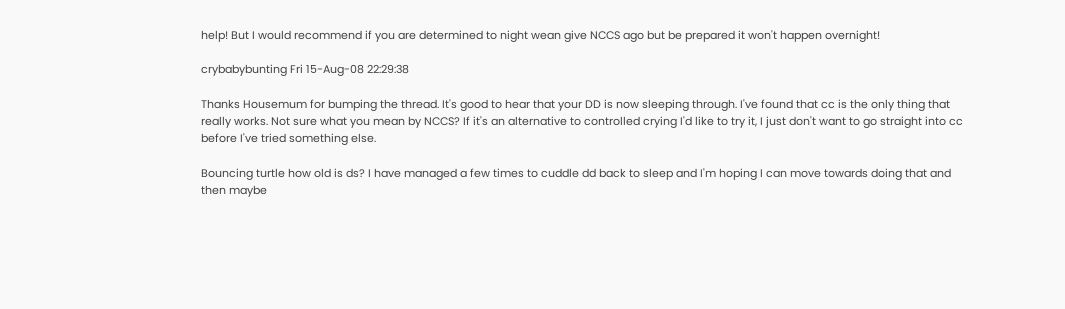help! But I would recommend if you are determined to night wean give NCCS ago but be prepared it won't happen overnight!

crybabybunting Fri 15-Aug-08 22:29:38

Thanks Housemum for bumping the thread. It's good to hear that your DD is now sleeping through. I've found that cc is the only thing that really works. Not sure what you mean by NCCS? If it's an alternative to controlled crying I'd like to try it, I just don't want to go straight into cc before I've tried something else.

Bouncing turtle how old is ds? I have managed a few times to cuddle dd back to sleep and I'm hoping I can move towards doing that and then maybe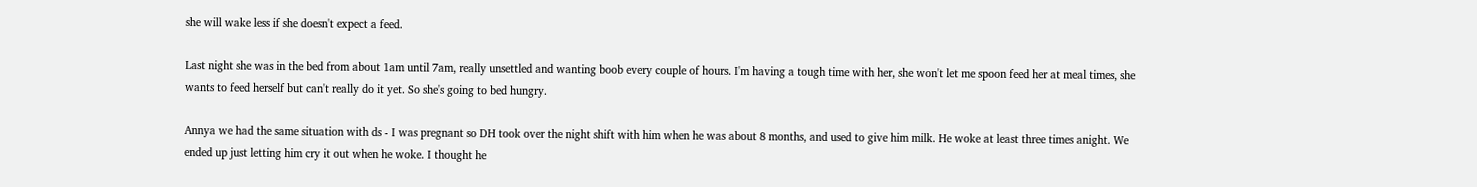she will wake less if she doesn't expect a feed.

Last night she was in the bed from about 1am until 7am, really unsettled and wanting boob every couple of hours. I'm having a tough time with her, she won't let me spoon feed her at meal times, she wants to feed herself but can't really do it yet. So she's going to bed hungry.

Annya we had the same situation with ds - I was pregnant so DH took over the night shift with him when he was about 8 months, and used to give him milk. He woke at least three times anight. We ended up just letting him cry it out when he woke. I thought he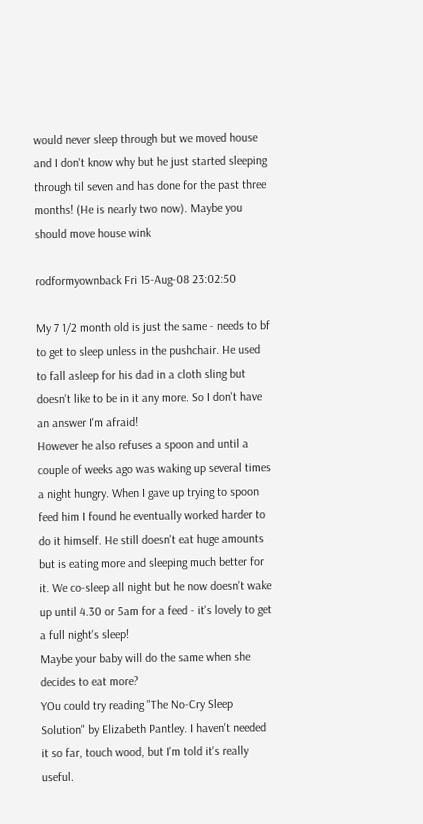would never sleep through but we moved house and I don't know why but he just started sleeping through til seven and has done for the past three months! (He is nearly two now). Maybe you should move house wink

rodformyownback Fri 15-Aug-08 23:02:50

My 7 1/2 month old is just the same - needs to bf to get to sleep unless in the pushchair. He used to fall asleep for his dad in a cloth sling but doesn't like to be in it any more. So I don't have an answer I'm afraid!
However he also refuses a spoon and until a couple of weeks ago was waking up several times a night hungry. When I gave up trying to spoon feed him I found he eventually worked harder to do it himself. He still doesn't eat huge amounts but is eating more and sleeping much better for it. We co-sleep all night but he now doesn't wake up until 4.30 or 5am for a feed - it's lovely to get a full night's sleep!
Maybe your baby will do the same when she decides to eat more?
YOu could try reading "The No-Cry Sleep Solution" by Elizabeth Pantley. I haven't needed it so far, touch wood, but I'm told it's really useful.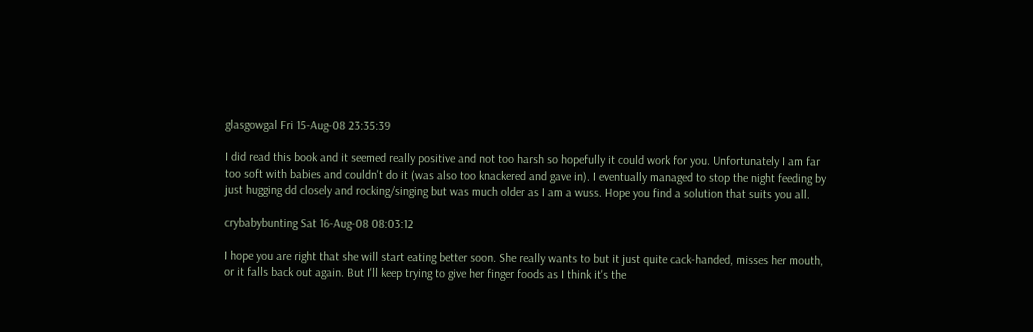glasgowgal Fri 15-Aug-08 23:35:39

I did read this book and it seemed really positive and not too harsh so hopefully it could work for you. Unfortunately I am far too soft with babies and couldn't do it (was also too knackered and gave in). I eventually managed to stop the night feeding by just hugging dd closely and rocking/singing but was much older as I am a wuss. Hope you find a solution that suits you all.

crybabybunting Sat 16-Aug-08 08:03:12

I hope you are right that she will start eating better soon. She really wants to but it just quite cack-handed, misses her mouth, or it falls back out again. But I'll keep trying to give her finger foods as I think it's the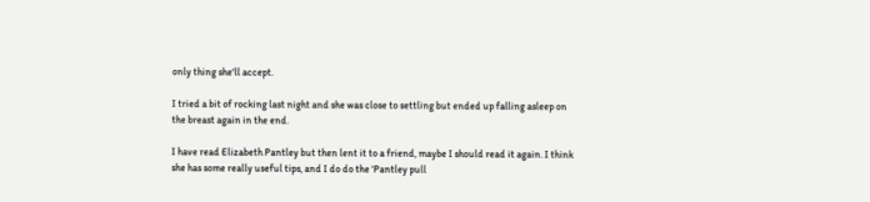only thing she'll accept.

I tried a bit of rocking last night and she was close to settling but ended up falling asleep on the breast again in the end.

I have read Elizabeth Pantley but then lent it to a friend, maybe I should read it again. I think she has some really useful tips, and I do do the 'Pantley pull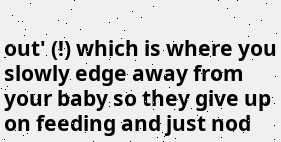out' (!) which is where you slowly edge away from your baby so they give up on feeding and just nod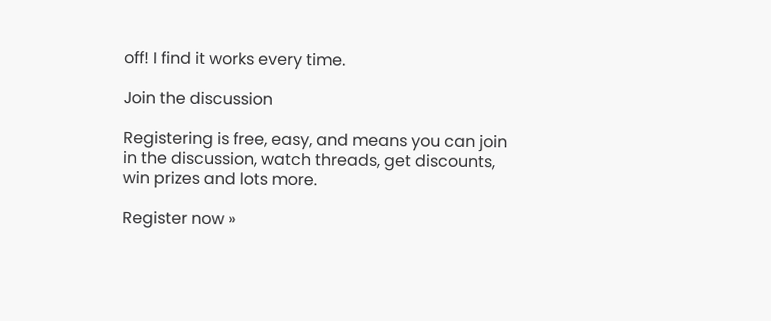off! I find it works every time.

Join the discussion

Registering is free, easy, and means you can join in the discussion, watch threads, get discounts, win prizes and lots more.

Register now »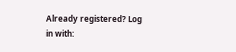Already registered? Log in with: